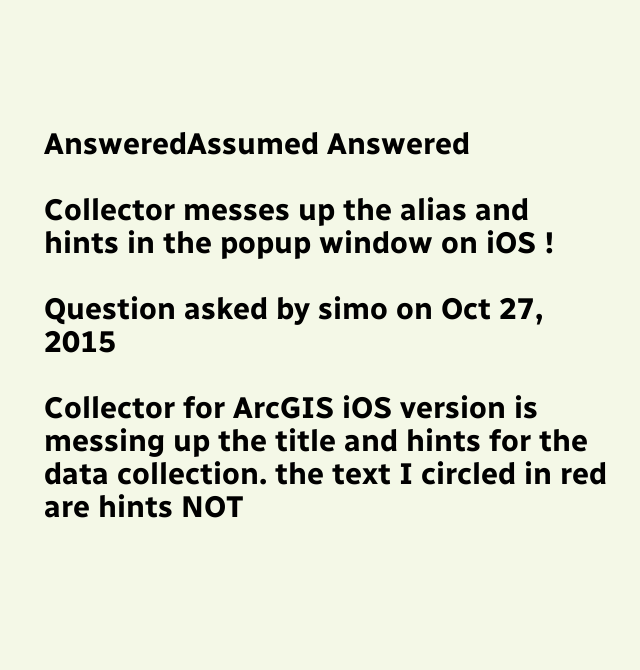AnsweredAssumed Answered

Collector messes up the alias and hints in the popup window on iOS !

Question asked by simo on Oct 27, 2015

Collector for ArcGIS iOS version is messing up the title and hints for the data collection. the text I circled in red are hints NOT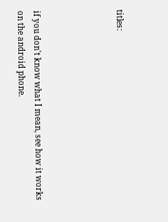titles:




if you don't know what I mean, see how it works on the android phone.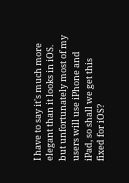I have to say it's much more elegant than it looks in iOS.  but unfortunately most of my users will use iPhone and iPad, so shall we get this fixed for iOS?